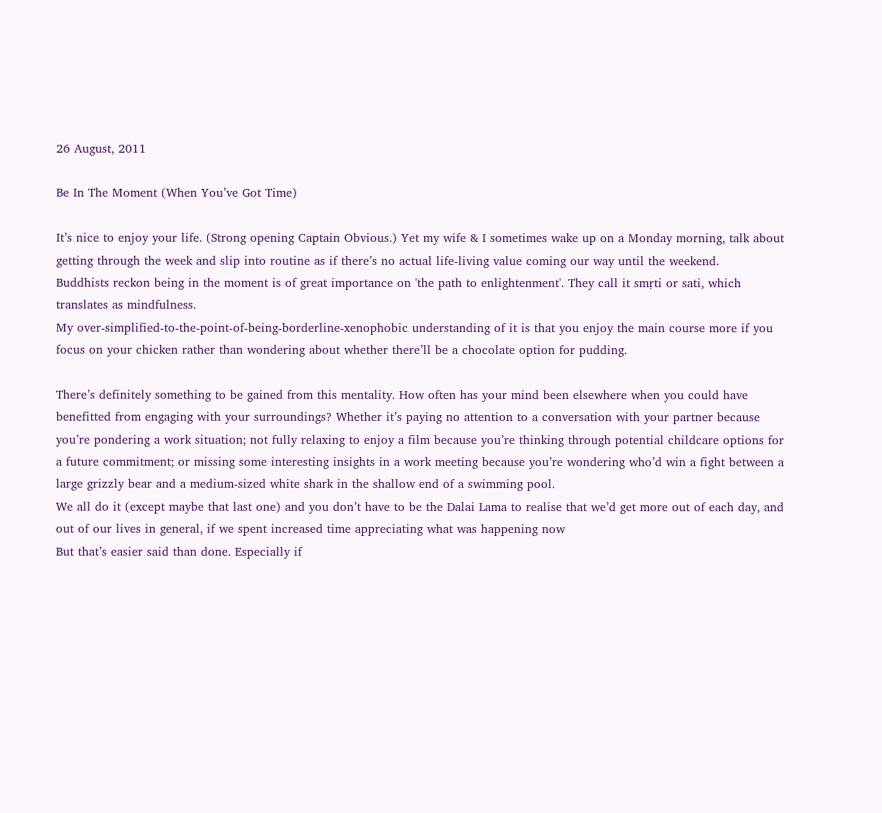26 August, 2011

Be In The Moment (When You’ve Got Time)

It’s nice to enjoy your life. (Strong opening Captain Obvious.) Yet my wife & I sometimes wake up on a Monday morning, talk about getting through the week and slip into routine as if there’s no actual life-living value coming our way until the weekend.
Buddhists reckon being in the moment is of great importance on 'the path to enlightenment'. They call it smṛti or sati, which translates as mindfulness.
My over-simplified-to-the-point-of-being-borderline-xenophobic understanding of it is that you enjoy the main course more if you focus on your chicken rather than wondering about whether there’ll be a chocolate option for pudding.

There’s definitely something to be gained from this mentality. How often has your mind been elsewhere when you could have benefitted from engaging with your surroundings? Whether it’s paying no attention to a conversation with your partner because you’re pondering a work situation; not fully relaxing to enjoy a film because you’re thinking through potential childcare options for a future commitment; or missing some interesting insights in a work meeting because you’re wondering who’d win a fight between a large grizzly bear and a medium-sized white shark in the shallow end of a swimming pool.
We all do it (except maybe that last one) and you don’t have to be the Dalai Lama to realise that we’d get more out of each day, and out of our lives in general, if we spent increased time appreciating what was happening now
But that’s easier said than done. Especially if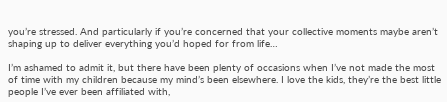you’re stressed. And particularly if you’re concerned that your collective moments maybe aren’t shaping up to deliver everything you’d hoped for from life…

I’m ashamed to admit it, but there have been plenty of occasions when I’ve not made the most of time with my children because my mind’s been elsewhere. I love the kids, they’re the best little people I’ve ever been affiliated with,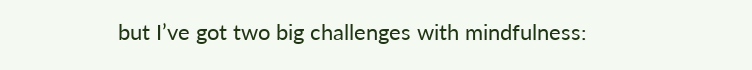but I’ve got two big challenges with mindfulness: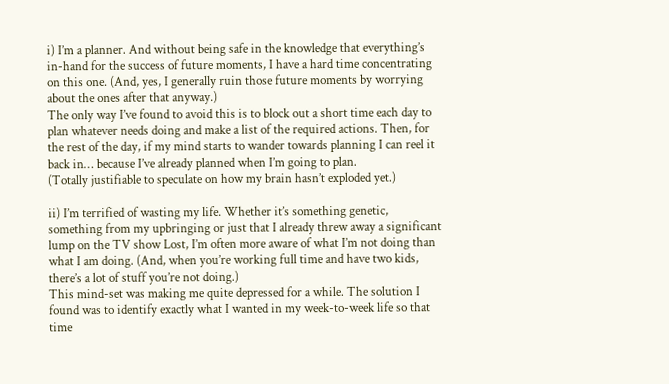i) I’m a planner. And without being safe in the knowledge that everything’s in-hand for the success of future moments, I have a hard time concentrating on this one. (And, yes, I generally ruin those future moments by worrying about the ones after that anyway.)
The only way I’ve found to avoid this is to block out a short time each day to plan whatever needs doing and make a list of the required actions. Then, for the rest of the day, if my mind starts to wander towards planning I can reel it back in… because I’ve already planned when I’m going to plan.
(Totally justifiable to speculate on how my brain hasn’t exploded yet.)

ii) I’m terrified of wasting my life. Whether it’s something genetic, something from my upbringing or just that I already threw away a significant lump on the TV show Lost, I’m often more aware of what I’m not doing than what I am doing. (And, when you’re working full time and have two kids, there’s a lot of stuff you’re not doing.)
This mind-set was making me quite depressed for a while. The solution I found was to identify exactly what I wanted in my week-to-week life so that time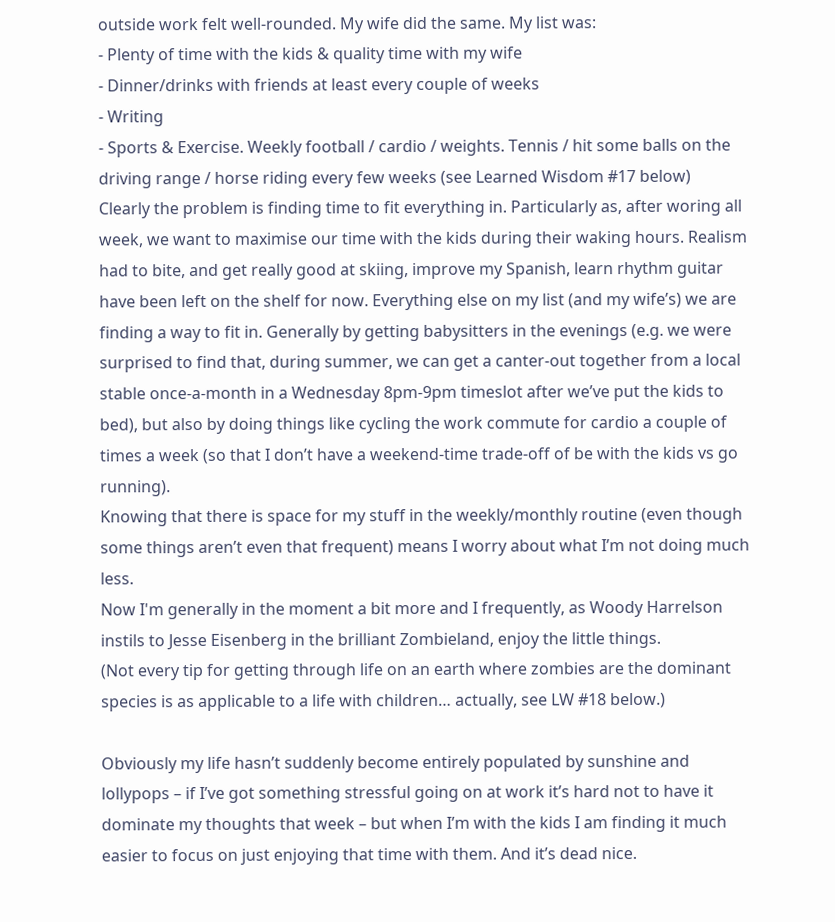outside work felt well-rounded. My wife did the same. My list was:
- Plenty of time with the kids & quality time with my wife
- Dinner/drinks with friends at least every couple of weeks
- Writing
- Sports & Exercise. Weekly football / cardio / weights. Tennis / hit some balls on the driving range / horse riding every few weeks (see Learned Wisdom #17 below)
Clearly the problem is finding time to fit everything in. Particularly as, after woring all week, we want to maximise our time with the kids during their waking hours. Realism had to bite, and get really good at skiing, improve my Spanish, learn rhythm guitar have been left on the shelf for now. Everything else on my list (and my wife’s) we are finding a way to fit in. Generally by getting babysitters in the evenings (e.g. we were surprised to find that, during summer, we can get a canter-out together from a local stable once-a-month in a Wednesday 8pm-9pm timeslot after we’ve put the kids to bed), but also by doing things like cycling the work commute for cardio a couple of times a week (so that I don’t have a weekend-time trade-off of be with the kids vs go running).
Knowing that there is space for my stuff in the weekly/monthly routine (even though some things aren’t even that frequent) means I worry about what I’m not doing much less.
Now I'm generally in the moment a bit more and I frequently, as Woody Harrelson instils to Jesse Eisenberg in the brilliant Zombieland, enjoy the little things.
(Not every tip for getting through life on an earth where zombies are the dominant species is as applicable to a life with children… actually, see LW #18 below.)

Obviously my life hasn’t suddenly become entirely populated by sunshine and lollypops – if I’ve got something stressful going on at work it’s hard not to have it dominate my thoughts that week – but when I’m with the kids I am finding it much easier to focus on just enjoying that time with them. And it’s dead nice.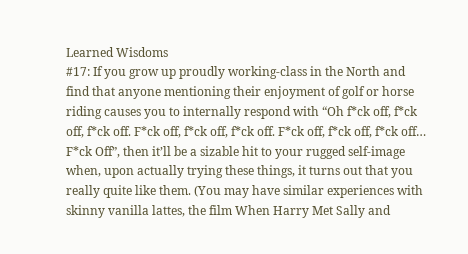Learned Wisdoms
#17: If you grow up proudly working-class in the North and find that anyone mentioning their enjoyment of golf or horse riding causes you to internally respond with “Oh f*ck off, f*ck off, f*ck off. F*ck off, f*ck off, f*ck off. F*ck off, f*ck off, f*ck off… F*ck Off”, then it’ll be a sizable hit to your rugged self-image when, upon actually trying these things, it turns out that you really quite like them. (You may have similar experiences with skinny vanilla lattes, the film When Harry Met Sally and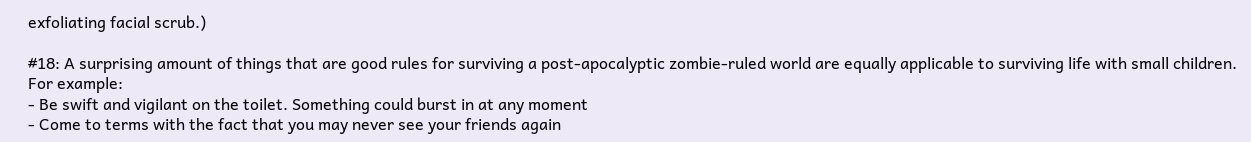exfoliating facial scrub.)

#18: A surprising amount of things that are good rules for surviving a post-apocalyptic zombie-ruled world are equally applicable to surviving life with small children. For example:
- Be swift and vigilant on the toilet. Something could burst in at any moment
- Come to terms with the fact that you may never see your friends again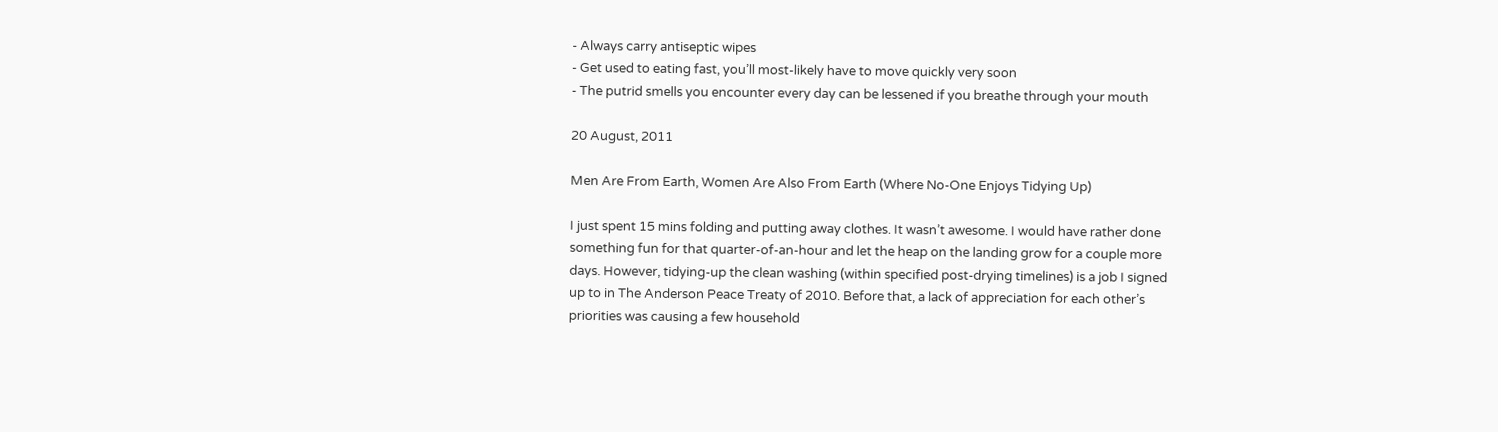- Always carry antiseptic wipes
- Get used to eating fast, you’ll most-likely have to move quickly very soon
- The putrid smells you encounter every day can be lessened if you breathe through your mouth

20 August, 2011

Men Are From Earth, Women Are Also From Earth (Where No-One Enjoys Tidying Up)

I just spent 15 mins folding and putting away clothes. It wasn’t awesome. I would have rather done something fun for that quarter-of-an-hour and let the heap on the landing grow for a couple more days. However, tidying-up the clean washing (within specified post-drying timelines) is a job I signed up to in The Anderson Peace Treaty of 2010. Before that, a lack of appreciation for each other’s priorities was causing a few household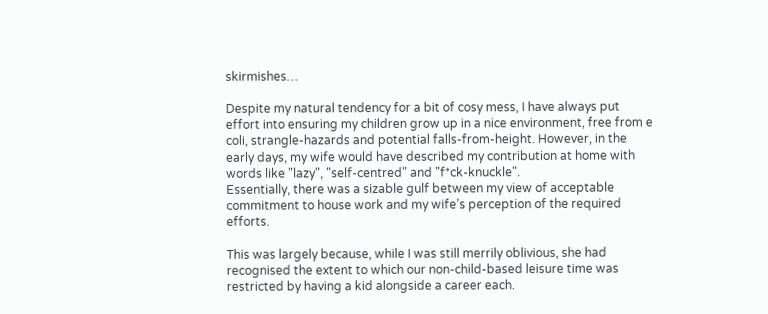skirmishes…

Despite my natural tendency for a bit of cosy mess, I have always put effort into ensuring my children grow up in a nice environment, free from e coli, strangle-hazards and potential falls-from-height. However, in the early days, my wife would have described my contribution at home with words like "lazy", "self-centred" and "f*ck-knuckle".
Essentially, there was a sizable gulf between my view of acceptable commitment to house work and my wife’s perception of the required efforts.

This was largely because, while I was still merrily oblivious, she had recognised the extent to which our non-child-based leisure time was restricted by having a kid alongside a career each.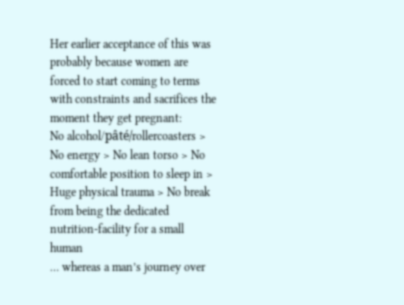Her earlier acceptance of this was probably because women are forced to start coming to terms with constraints and sacrifices the moment they get pregnant:
No alcohol/pâté/rollercoasters > No energy > No lean torso > No comfortable position to sleep in > Huge physical trauma > No break from being the dedicated nutrition-facility for a small human
… whereas a man’s journey over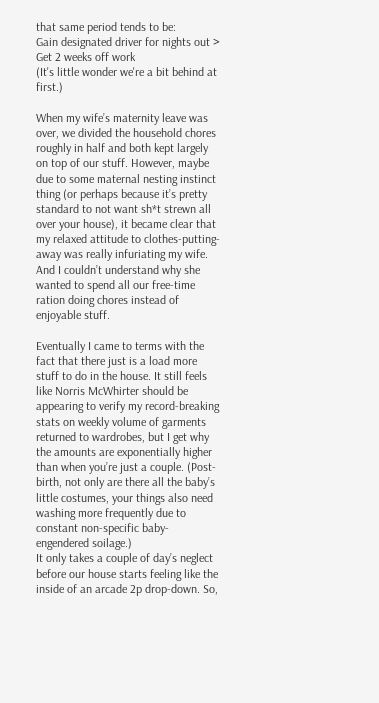that same period tends to be:
Gain designated driver for nights out > Get 2 weeks off work
(It's little wonder we're a bit behind at first.)

When my wife’s maternity leave was over, we divided the household chores roughly in half and both kept largely on top of our stuff. However, maybe due to some maternal nesting instinct thing (or perhaps because it’s pretty standard to not want sh*t strewn all over your house), it became clear that my relaxed attitude to clothes-putting-away was really infuriating my wife. And I couldn’t understand why she wanted to spend all our free-time ration doing chores instead of enjoyable stuff.

Eventually I came to terms with the fact that there just is a load more stuff to do in the house. It still feels like Norris McWhirter should be appearing to verify my record-breaking stats on weekly volume of garments returned to wardrobes, but I get why the amounts are exponentially higher than when you’re just a couple. (Post-birth, not only are there all the baby’s little costumes, your things also need washing more frequently due to constant non-specific baby-engendered soilage.)
It only takes a couple of day’s neglect before our house starts feeling like the inside of an arcade 2p drop-down. So,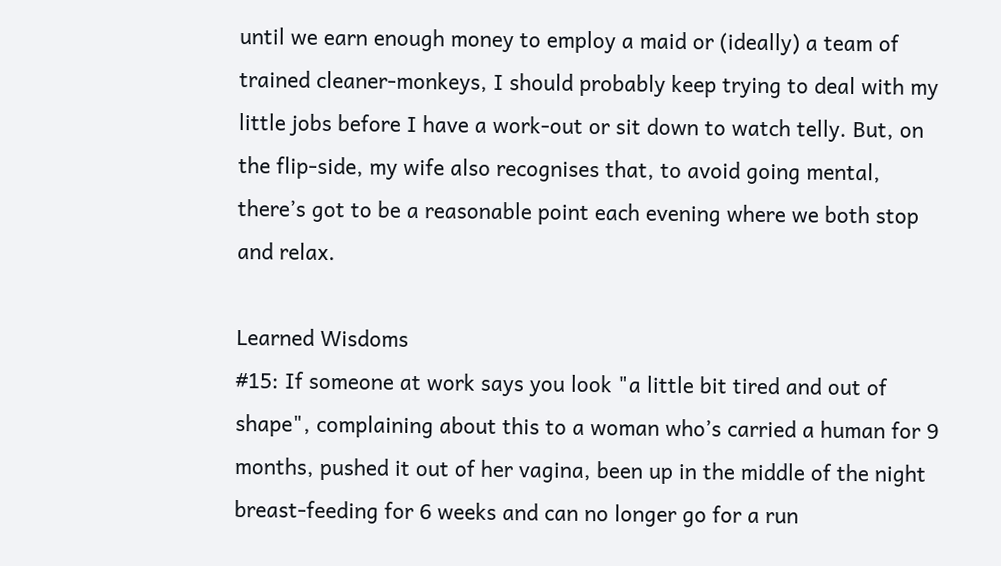until we earn enough money to employ a maid or (ideally) a team of trained cleaner-monkeys, I should probably keep trying to deal with my little jobs before I have a work-out or sit down to watch telly. But, on the flip-side, my wife also recognises that, to avoid going mental, there’s got to be a reasonable point each evening where we both stop and relax.

Learned Wisdoms
#15: If someone at work says you look "a little bit tired and out of shape", complaining about this to a woman who’s carried a human for 9 months, pushed it out of her vagina, been up in the middle of the night breast-feeding for 6 weeks and can no longer go for a run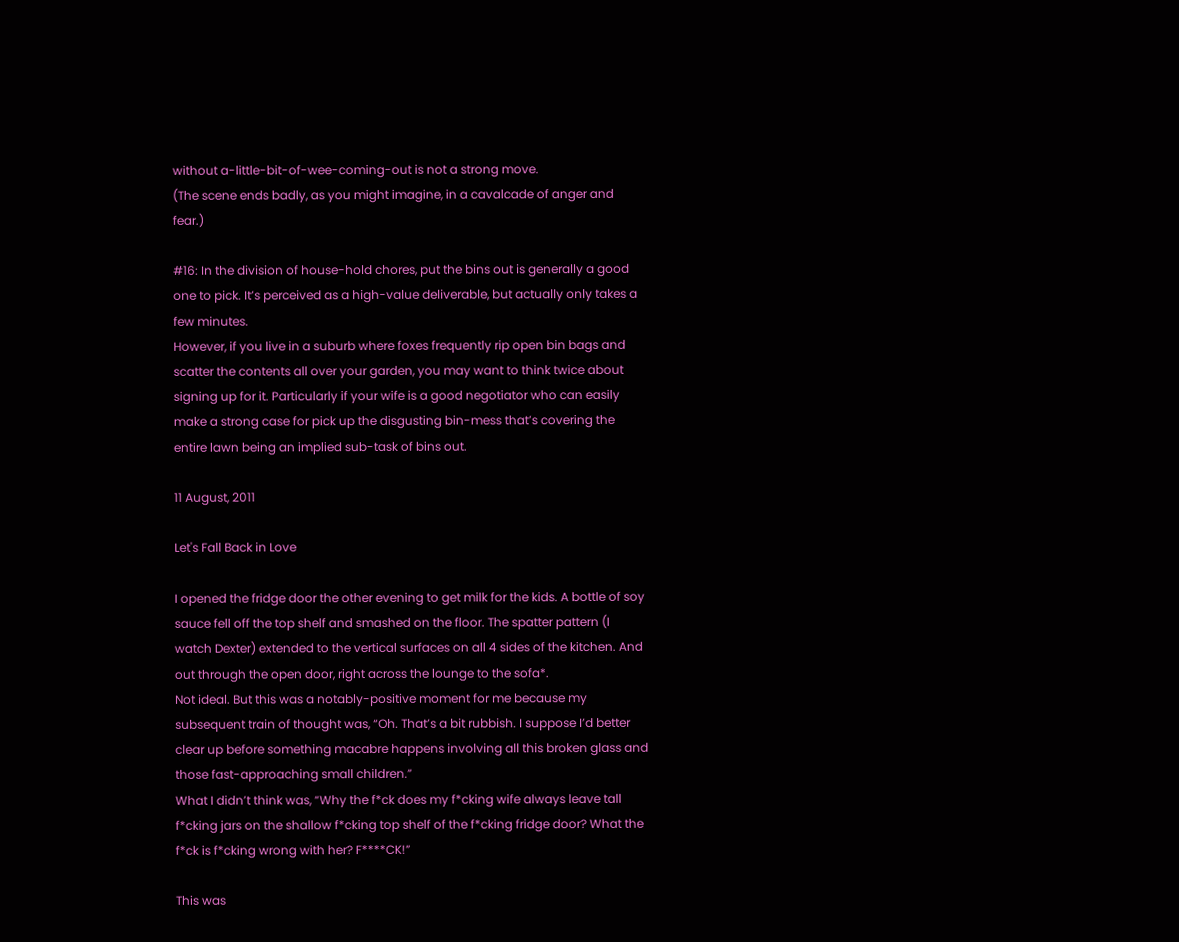without a-little-bit-of-wee-coming-out is not a strong move.
(The scene ends badly, as you might imagine, in a cavalcade of anger and fear.)

#16: In the division of house-hold chores, put the bins out is generally a good one to pick. It’s perceived as a high-value deliverable, but actually only takes a few minutes.
However, if you live in a suburb where foxes frequently rip open bin bags and scatter the contents all over your garden, you may want to think twice about signing up for it. Particularly if your wife is a good negotiator who can easily make a strong case for pick up the disgusting bin-mess that’s covering the entire lawn being an implied sub-task of bins out.

11 August, 2011

Let's Fall Back in Love

I opened the fridge door the other evening to get milk for the kids. A bottle of soy sauce fell off the top shelf and smashed on the floor. The spatter pattern (I watch Dexter) extended to the vertical surfaces on all 4 sides of the kitchen. And out through the open door, right across the lounge to the sofa*.
Not ideal. But this was a notably-positive moment for me because my subsequent train of thought was, “Oh. That’s a bit rubbish. I suppose I’d better clear up before something macabre happens involving all this broken glass and those fast-approaching small children.”
What I didn’t think was, “Why the f*ck does my f*cking wife always leave tall f*cking jars on the shallow f*cking top shelf of the f*cking fridge door? What the f*ck is f*cking wrong with her? F****CK!”

This was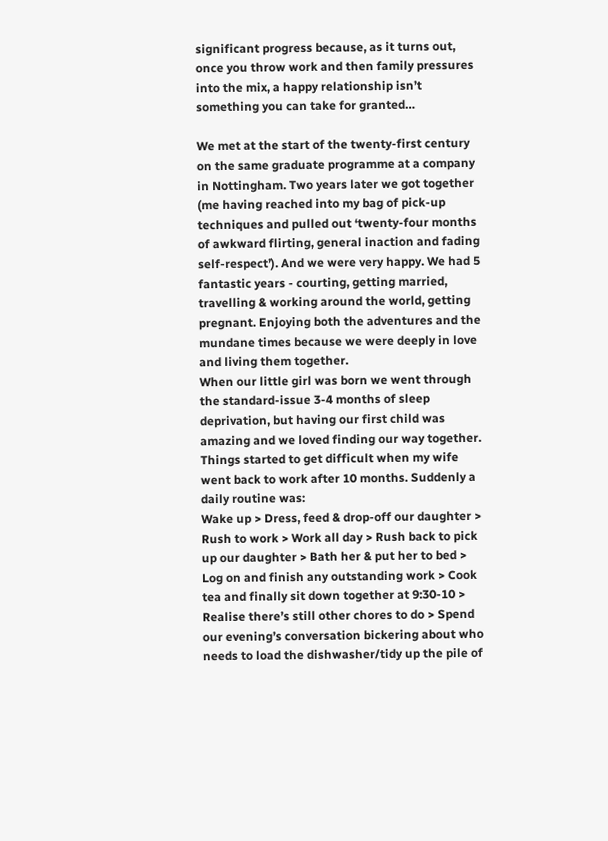significant progress because, as it turns out, once you throw work and then family pressures into the mix, a happy relationship isn’t something you can take for granted…

We met at the start of the twenty-first century on the same graduate programme at a company in Nottingham. Two years later we got together (me having reached into my bag of pick-up techniques and pulled out ‘twenty-four months of awkward flirting, general inaction and fading self-respect’). And we were very happy. We had 5 fantastic years - courting, getting married, travelling & working around the world, getting pregnant. Enjoying both the adventures and the mundane times because we were deeply in love and living them together.
When our little girl was born we went through the standard-issue 3-4 months of sleep deprivation, but having our first child was amazing and we loved finding our way together. Things started to get difficult when my wife went back to work after 10 months. Suddenly a daily routine was:
Wake up > Dress, feed & drop-off our daughter > Rush to work > Work all day > Rush back to pick up our daughter > Bath her & put her to bed > Log on and finish any outstanding work > Cook tea and finally sit down together at 9:30-10 > Realise there’s still other chores to do > Spend our evening’s conversation bickering about who needs to load the dishwasher/tidy up the pile of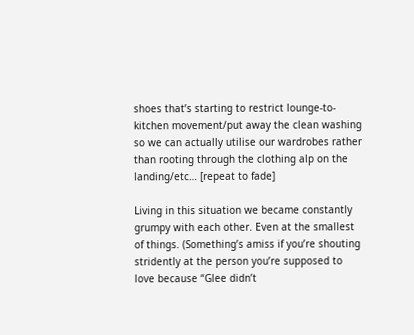shoes that’s starting to restrict lounge-to-kitchen movement/put away the clean washing so we can actually utilise our wardrobes rather than rooting through the clothing alp on the landing/etc… [repeat to fade]

Living in this situation we became constantly grumpy with each other. Even at the smallest of things. (Something’s amiss if you’re shouting stridently at the person you’re supposed to love because “Glee didn’t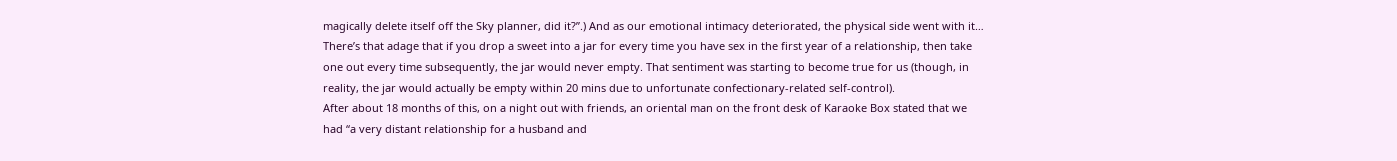magically delete itself off the Sky planner, did it?”.) And as our emotional intimacy deteriorated, the physical side went with it… There’s that adage that if you drop a sweet into a jar for every time you have sex in the first year of a relationship, then take one out every time subsequently, the jar would never empty. That sentiment was starting to become true for us (though, in reality, the jar would actually be empty within 20 mins due to unfortunate confectionary-related self-control).
After about 18 months of this, on a night out with friends, an oriental man on the front desk of Karaoke Box stated that we had “a very distant relationship for a husband and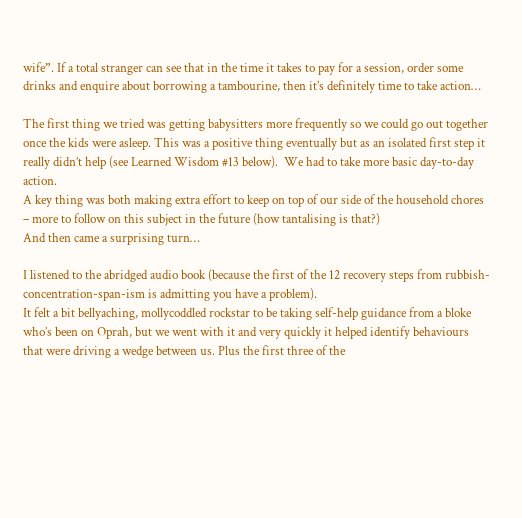wife”. If a total stranger can see that in the time it takes to pay for a session, order some drinks and enquire about borrowing a tambourine, then it’s definitely time to take action…

The first thing we tried was getting babysitters more frequently so we could go out together once the kids were asleep. This was a positive thing eventually but as an isolated first step it really didn’t help (see Learned Wisdom #13 below).  We had to take more basic day-to-day action.
A key thing was both making extra effort to keep on top of our side of the household chores – more to follow on this subject in the future (how tantalising is that?)
And then came a surprising turn…

I listened to the abridged audio book (because the first of the 12 recovery steps from rubbish-concentration-span-ism is admitting you have a problem).
It felt a bit bellyaching, mollycoddled rockstar to be taking self-help guidance from a bloke who’s been on Oprah, but we went with it and very quickly it helped identify behaviours that were driving a wedge between us. Plus the first three of the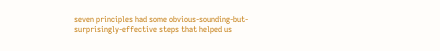seven principles had some obvious-sounding-but-surprisingly-effective steps that helped us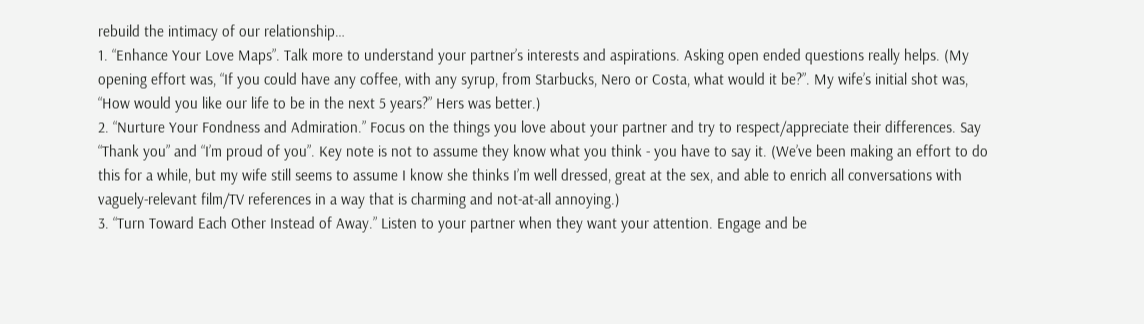rebuild the intimacy of our relationship…
1. “Enhance Your Love Maps”. Talk more to understand your partner’s interests and aspirations. Asking open ended questions really helps. (My opening effort was, “If you could have any coffee, with any syrup, from Starbucks, Nero or Costa, what would it be?”. My wife’s initial shot was, “How would you like our life to be in the next 5 years?” Hers was better.)
2. “Nurture Your Fondness and Admiration.” Focus on the things you love about your partner and try to respect/appreciate their differences. Say “Thank you” and “I’m proud of you”. Key note is not to assume they know what you think - you have to say it. (We’ve been making an effort to do this for a while, but my wife still seems to assume I know she thinks I’m well dressed, great at the sex, and able to enrich all conversations with vaguely-relevant film/TV references in a way that is charming and not-at-all annoying.)
3. “Turn Toward Each Other Instead of Away.” Listen to your partner when they want your attention. Engage and be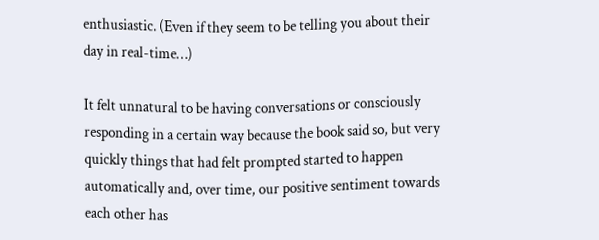enthusiastic. (Even if they seem to be telling you about their day in real-time…)

It felt unnatural to be having conversations or consciously responding in a certain way because the book said so, but very quickly things that had felt prompted started to happen automatically and, over time, our positive sentiment towards each other has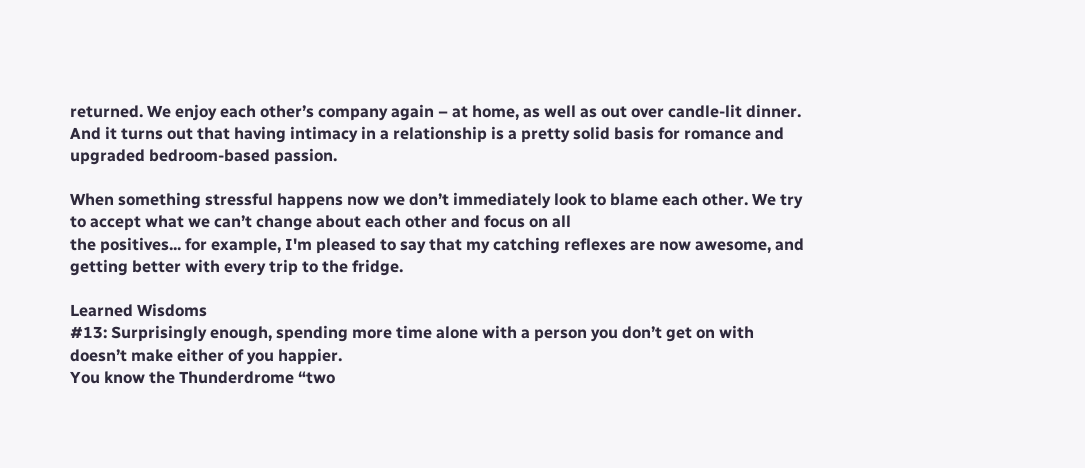returned. We enjoy each other’s company again – at home, as well as out over candle-lit dinner. And it turns out that having intimacy in a relationship is a pretty solid basis for romance and upgraded bedroom-based passion.

When something stressful happens now we don’t immediately look to blame each other. We try to accept what we can’t change about each other and focus on all
the positives... for example, I'm pleased to say that my catching reflexes are now awesome, and getting better with every trip to the fridge.

Learned Wisdoms
#13: Surprisingly enough, spending more time alone with a person you don’t get on with doesn’t make either of you happier.
You know the Thunderdrome “two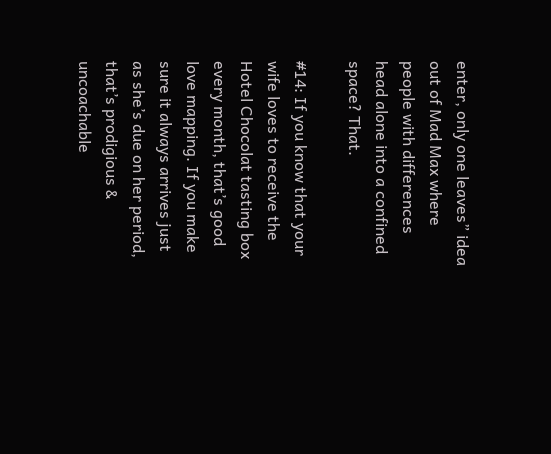enter, only one leaves” idea out of Mad Max where people with differences head alone into a confined space? That.

#14: If you know that your wife loves to receive the Hotel Chocolat tasting box every month, that’s good love mapping. If you make sure it always arrives just as she’s due on her period, that’s prodigious & uncoachable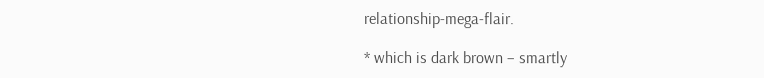relationship-mega-flair.

* which is dark brown – smartly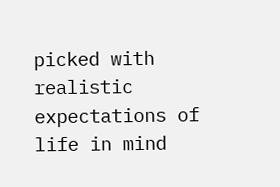picked with realistic expectations of life in mind